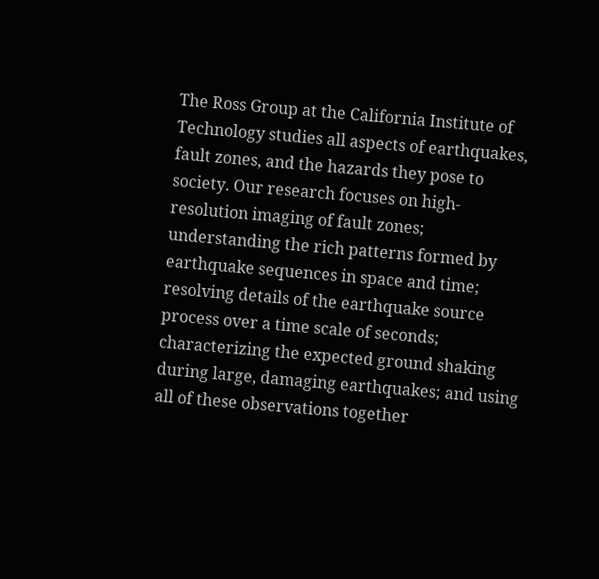The Ross Group at the California Institute of Technology studies all aspects of earthquakes, fault zones, and the hazards they pose to society. Our research focuses on high-resolution imaging of fault zones; understanding the rich patterns formed by earthquake sequences in space and time; resolving details of the earthquake source process over a time scale of seconds; characterizing the expected ground shaking during large, damaging earthquakes; and using all of these observations together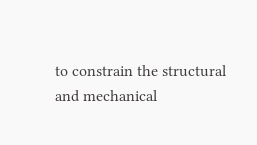to constrain the structural and mechanical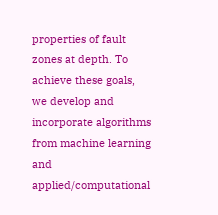properties of fault zones at depth. To achieve these goals, we develop and incorporate algorithms from machine learning and applied/computational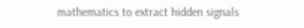mathematics to extract hidden signals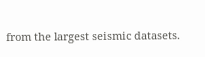from the largest seismic datasets.